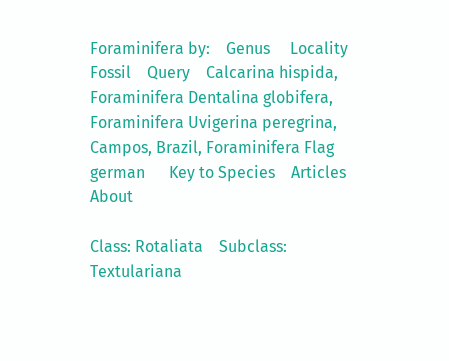Foraminifera by:    Genus     Locality    Fossil    Query    Calcarina hispida, Foraminifera Dentalina globifera, Foraminifera Uvigerina peregrina, Campos, Brazil, Foraminifera Flag german      Key to Species    Articles     About

Class: Rotaliata    Subclass: Textulariana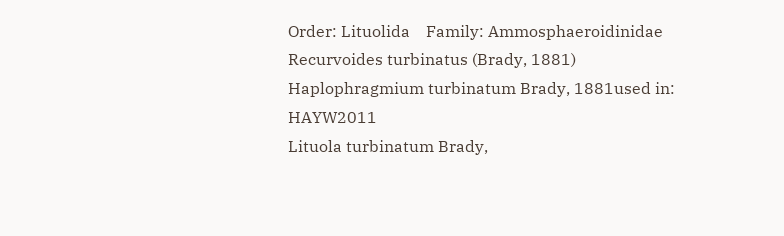Order: Lituolida    Family: Ammosphaeroidinidae
Recurvoides turbinatus (Brady, 1881)
Haplophragmium turbinatum Brady, 1881used in: HAYW2011
Lituola turbinatum Brady,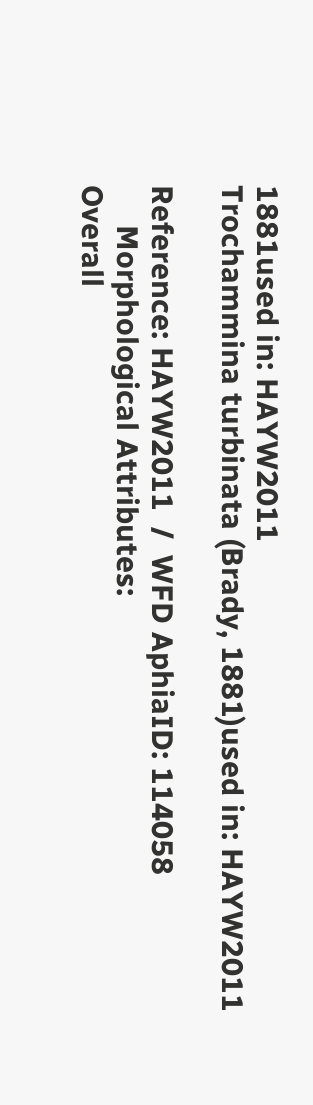1881used in: HAYW2011
Trochammina turbinata (Brady, 1881)used in: HAYW2011

Reference: HAYW2011  /  WFD AphiaID: 114058
     Morphological Attributes:
Overall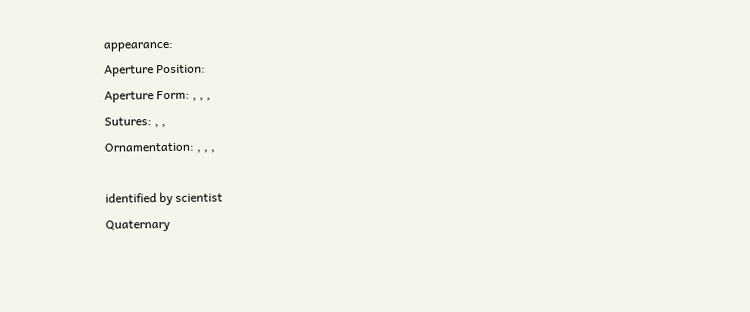appearance:
Aperture Position:
Aperture Form: , , ,
Sutures: , ,
Ornamentation: , , ,

identified by scientist
Quaternary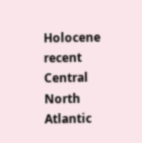Holocene    recent
Central North Atlantic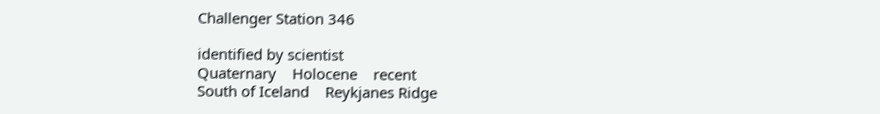Challenger Station 346

identified by scientist
Quaternary    Holocene    recent
South of Iceland    Reykjanes Ridge